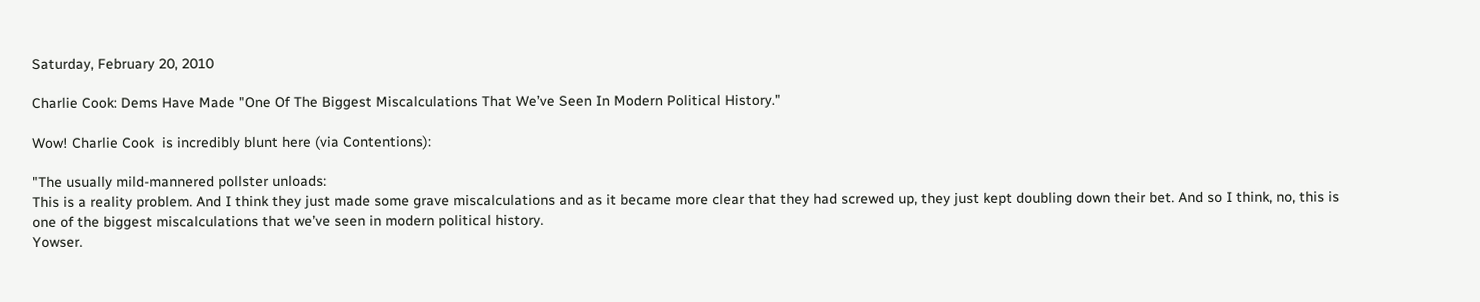Saturday, February 20, 2010

Charlie Cook: Dems Have Made "One Of The Biggest Miscalculations That We’ve Seen In Modern Political History."

Wow! Charlie Cook  is incredibly blunt here (via Contentions):

"The usually mild-mannered pollster unloads:
This is a reality problem. And I think they just made some grave miscalculations and as it became more clear that they had screwed up, they just kept doubling down their bet. And so I think, no, this is one of the biggest miscalculations that we’ve seen in modern political history.
Yowser.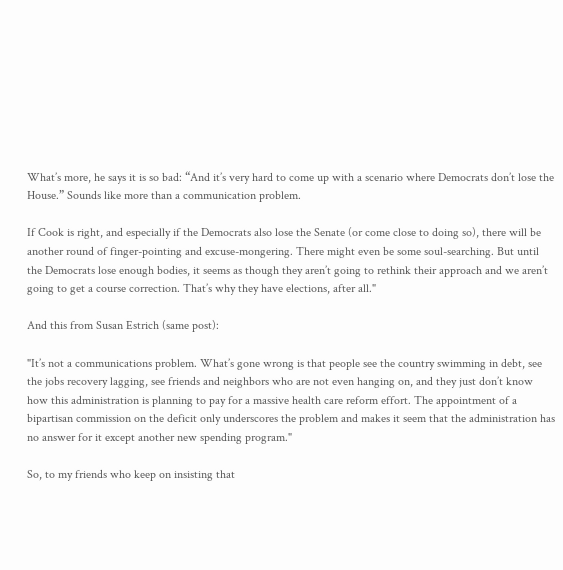What’s more, he says it is so bad: “And it’s very hard to come up with a scenario where Democrats don’t lose the House.” Sounds like more than a communication problem.

If Cook is right, and especially if the Democrats also lose the Senate (or come close to doing so), there will be another round of finger-pointing and excuse-mongering. There might even be some soul-searching. But until the Democrats lose enough bodies, it seems as though they aren’t going to rethink their approach and we aren’t going to get a course correction. That’s why they have elections, after all."

And this from Susan Estrich (same post):

"It’s not a communications problem. What’s gone wrong is that people see the country swimming in debt, see the jobs recovery lagging, see friends and neighbors who are not even hanging on, and they just don’t know how this administration is planning to pay for a massive health care reform effort. The appointment of a bipartisan commission on the deficit only underscores the problem and makes it seem that the administration has no answer for it except another new spending program."

So, to my friends who keep on insisting that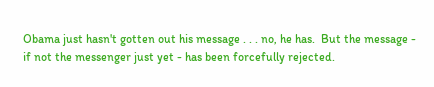Obama just hasn't gotten out his message . . . no, he has.  But the message - if not the messenger just yet - has been forcefully rejected.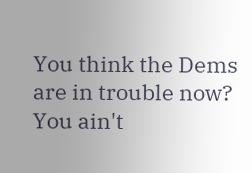You think the Dems are in trouble now?  You ain't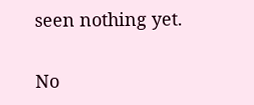seen nothing yet.

No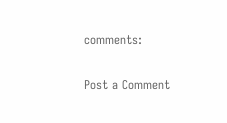comments:

Post a Comment